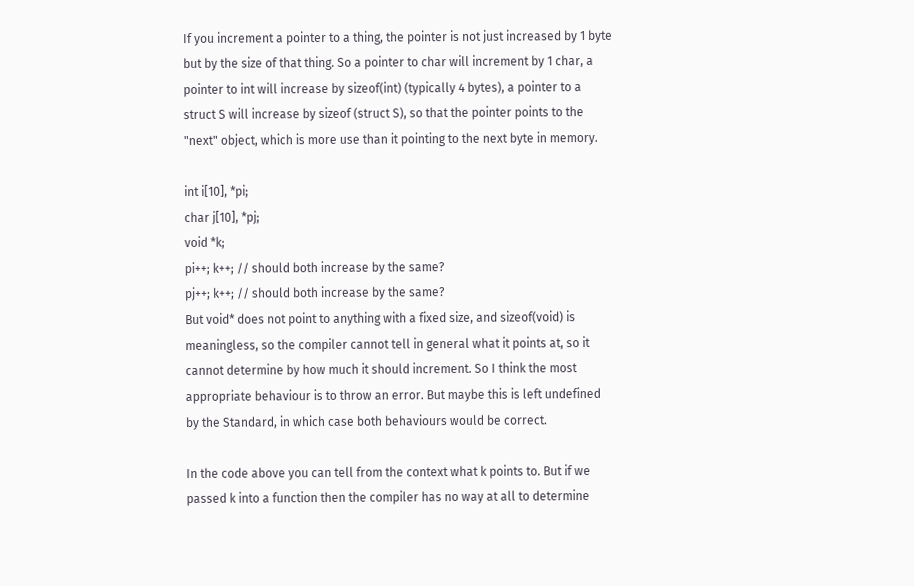If you increment a pointer to a thing, the pointer is not just increased by 1 byte but by the size of that thing. So a pointer to char will increment by 1 char, a pointer to int will increase by sizeof(int) (typically 4 bytes), a pointer to a struct S will increase by sizeof (struct S), so that the pointer points to the "next" object, which is more use than it pointing to the next byte in memory.

int i[10], *pi;
char j[10], *pj;
void *k;
pi++; k++; // should both increase by the same?
pj++; k++; // should both increase by the same?
But void* does not point to anything with a fixed size, and sizeof(void) is meaningless, so the compiler cannot tell in general what it points at, so it cannot determine by how much it should increment. So I think the most appropriate behaviour is to throw an error. But maybe this is left undefined by the Standard, in which case both behaviours would be correct.

In the code above you can tell from the context what k points to. But if we passed k into a function then the compiler has no way at all to determine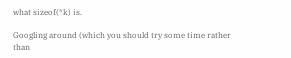what sizeof(*k) is.

Googling around (which you should try some time rather than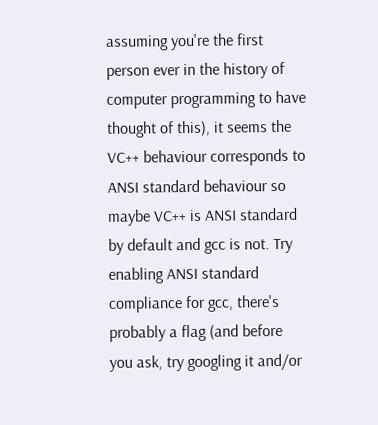assuming you're the first person ever in the history of computer programming to have thought of this), it seems the VC++ behaviour corresponds to ANSI standard behaviour so maybe VC++ is ANSI standard by default and gcc is not. Try enabling ANSI standard compliance for gcc, there's probably a flag (and before you ask, try googling it and/or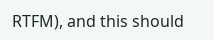RTFM), and this should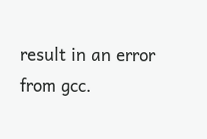result in an error from gcc.